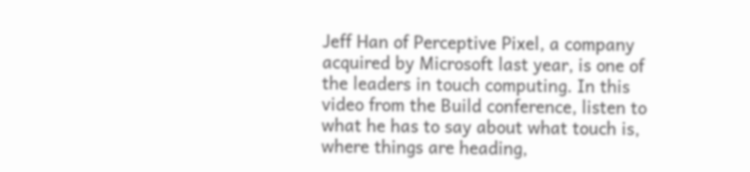Jeff Han of Perceptive Pixel, a company acquired by Microsoft last year, is one of the leaders in touch computing. In this video from the Build conference, listen to what he has to say about what touch is, where things are heading,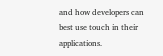and how developers can best use touch in their applications.